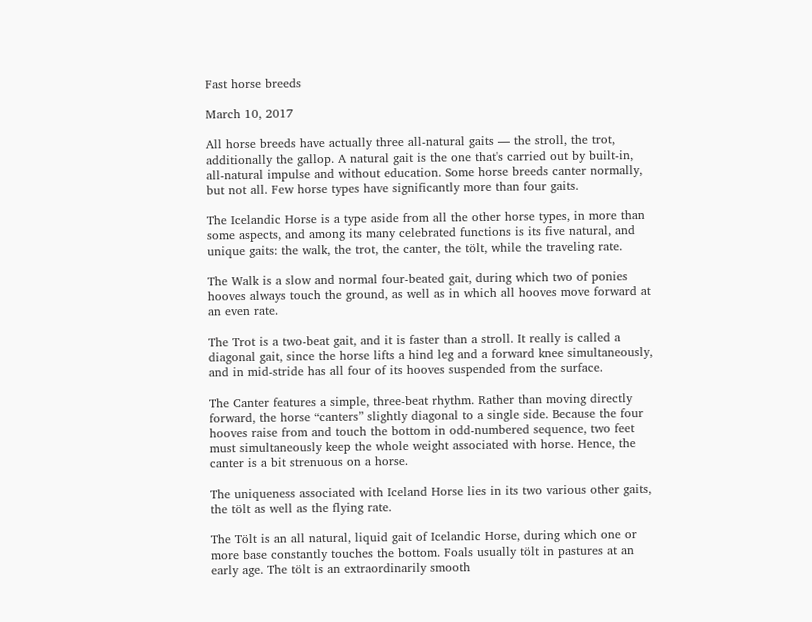Fast horse breeds

March 10, 2017

All horse breeds have actually three all-natural gaits — the stroll, the trot, additionally the gallop. A natural gait is the one that's carried out by built-in, all-natural impulse and without education. Some horse breeds canter normally, but not all. Few horse types have significantly more than four gaits.

The Icelandic Horse is a type aside from all the other horse types, in more than some aspects, and among its many celebrated functions is its five natural, and unique gaits: the walk, the trot, the canter, the tölt, while the traveling rate.

The Walk is a slow and normal four-beated gait, during which two of ponies hooves always touch the ground, as well as in which all hooves move forward at an even rate.

The Trot is a two-beat gait, and it is faster than a stroll. It really is called a diagonal gait, since the horse lifts a hind leg and a forward knee simultaneously, and in mid-stride has all four of its hooves suspended from the surface.

The Canter features a simple, three-beat rhythm. Rather than moving directly forward, the horse “canters” slightly diagonal to a single side. Because the four hooves raise from and touch the bottom in odd-numbered sequence, two feet must simultaneously keep the whole weight associated with horse. Hence, the canter is a bit strenuous on a horse.

The uniqueness associated with Iceland Horse lies in its two various other gaits, the tölt as well as the flying rate.

The Tölt is an all natural, liquid gait of Icelandic Horse, during which one or more base constantly touches the bottom. Foals usually tölt in pastures at an early age. The tölt is an extraordinarily smooth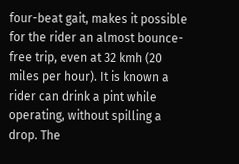four-beat gait, makes it possible for the rider an almost bounce-free trip, even at 32 kmh (20 miles per hour). It is known a rider can drink a pint while operating, without spilling a drop. The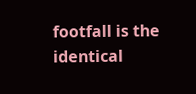footfall is the identical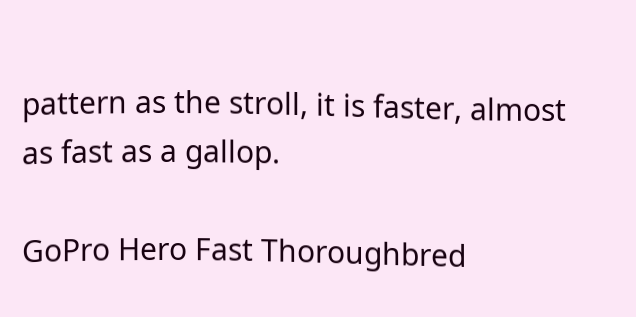pattern as the stroll, it is faster, almost as fast as a gallop.

GoPro Hero Fast Thoroughbred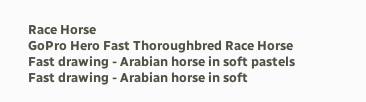Race Horse
GoPro Hero Fast Thoroughbred Race Horse
Fast drawing - Arabian horse in soft pastels
Fast drawing - Arabian horse in soft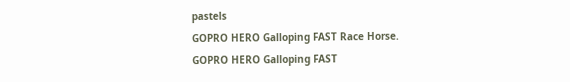pastels
GOPRO HERO Galloping FAST Race Horse.
GOPRO HERO Galloping FAST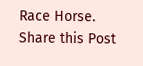Race Horse.
Share this Post